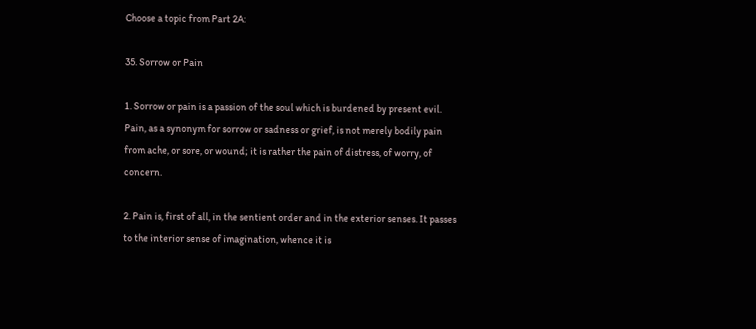Choose a topic from Part 2A:

35. Sorrow or Pain

1. Sorrow or pain is a passion of the soul which is burdened by present evil. Pain, as a synonym for sorrow or sadness or grief, is not merely bodily pain from ache, or sore, or wound; it is rather the pain of distress, of worry, of concern.

2. Pain is, first of all, in the sentient order and in the exterior senses. It passes to the interior sense of imagination, whence it is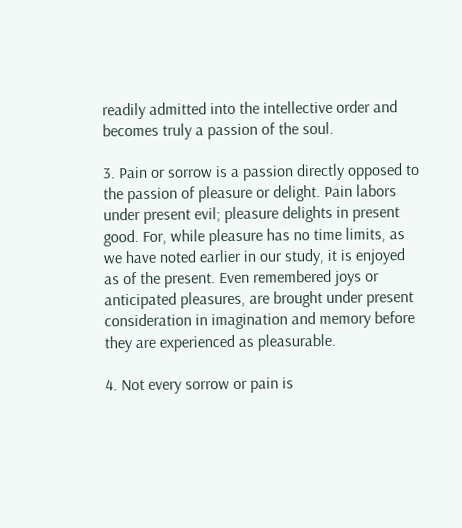readily admitted into the intellective order and becomes truly a passion of the soul.

3. Pain or sorrow is a passion directly opposed to the passion of pleasure or delight. Pain labors under present evil; pleasure delights in present good. For, while pleasure has no time limits, as we have noted earlier in our study, it is enjoyed as of the present. Even remembered joys or anticipated pleasures, are brought under present consideration in imagination and memory before they are experienced as pleasurable.

4. Not every sorrow or pain is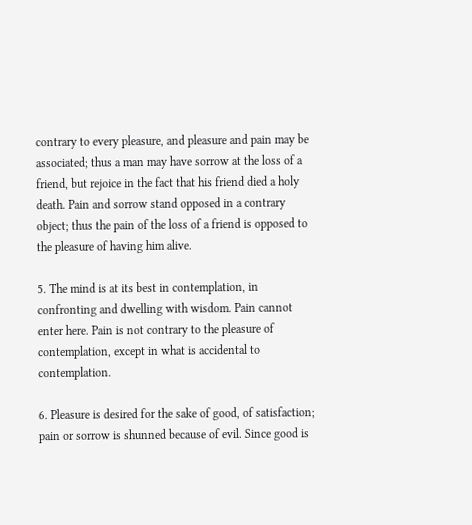contrary to every pleasure, and pleasure and pain may be associated; thus a man may have sorrow at the loss of a friend, but rejoice in the fact that his friend died a holy death. Pain and sorrow stand opposed in a contrary object; thus the pain of the loss of a friend is opposed to the pleasure of having him alive.

5. The mind is at its best in contemplation, in confronting and dwelling with wisdom. Pain cannot enter here. Pain is not contrary to the pleasure of contemplation, except in what is accidental to contemplation.

6. Pleasure is desired for the sake of good, of satisfaction; pain or sorrow is shunned because of evil. Since good is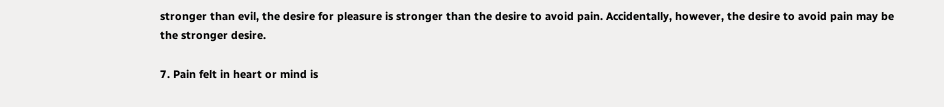stronger than evil, the desire for pleasure is stronger than the desire to avoid pain. Accidentally, however, the desire to avoid pain may be the stronger desire.

7. Pain felt in heart or mind is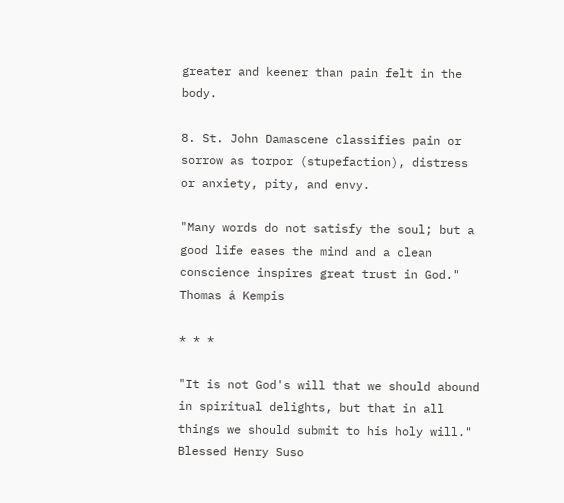greater and keener than pain felt in the body.

8. St. John Damascene classifies pain or sorrow as torpor (stupefaction), distress or anxiety, pity, and envy.

"Many words do not satisfy the soul; but a good life eases the mind and a clean conscience inspires great trust in God."
Thomas á Kempis

* * *

"It is not God's will that we should abound in spiritual delights, but that in all things we should submit to his holy will."
Blessed Henry Suso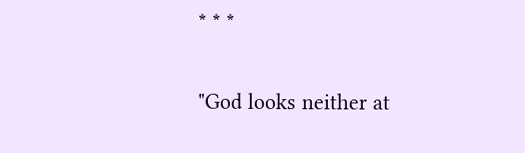* * *

"God looks neither at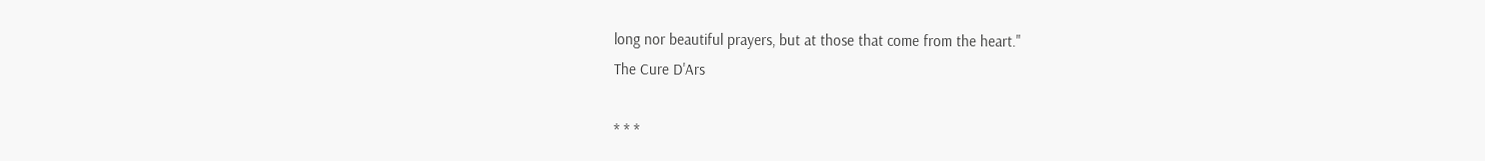long nor beautiful prayers, but at those that come from the heart."
The Cure D'Ars

* * *